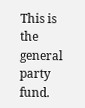This is the general party fund.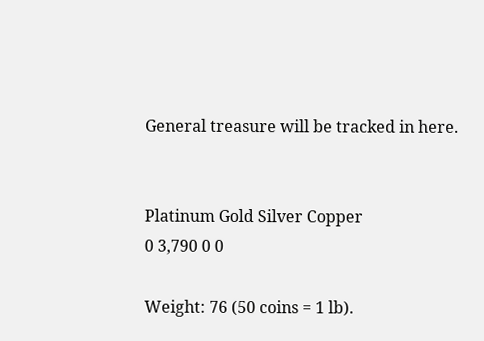General treasure will be tracked in here.


Platinum Gold Silver Copper
0 3,790 0 0

Weight: 76 (50 coins = 1 lb).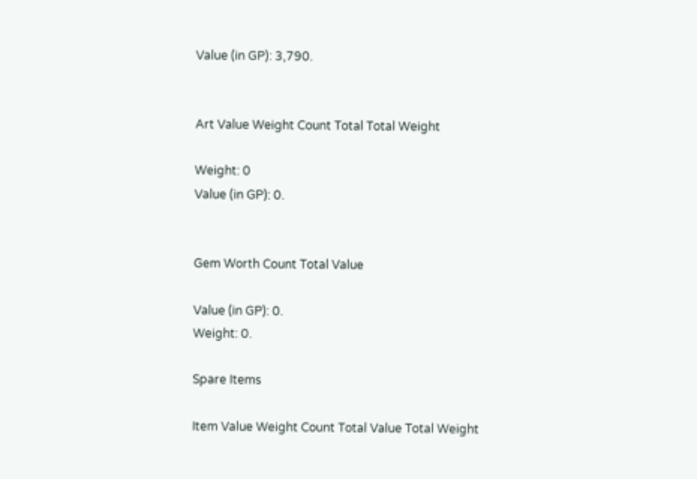Value (in GP): 3,790.


Art Value Weight Count Total Total Weight

Weight: 0
Value (in GP): 0.


Gem Worth Count Total Value

Value (in GP): 0.
Weight: 0.

Spare Items

Item Value Weight Count Total Value Total Weight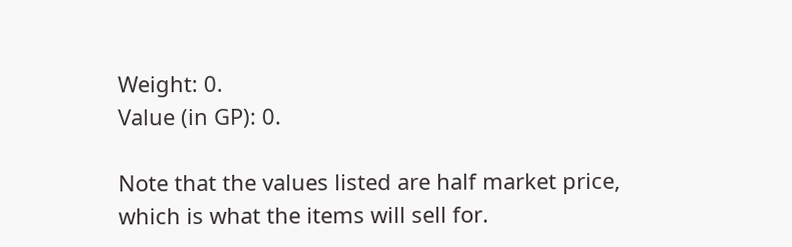Weight: 0.
Value (in GP): 0.

Note that the values listed are half market price, which is what the items will sell for.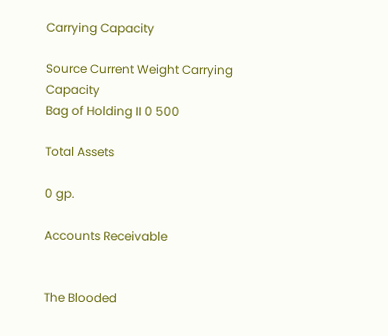Carrying Capacity

Source Current Weight Carrying Capacity
Bag of Holding II 0 500

Total Assets

0 gp.

Accounts Receivable


The Blooded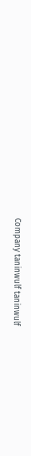Company taninwulf taninwulf